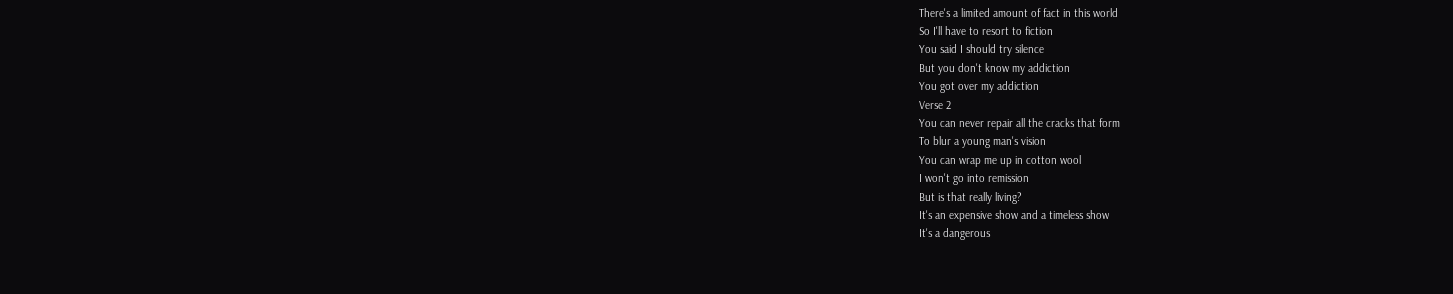There's a limited amount of fact in this world
So I'll have to resort to fiction
You said I should try silence
But you don't know my addiction
You got over my addiction
Verse 2
You can never repair all the cracks that form
To blur a young man's vision
You can wrap me up in cotton wool
I won't go into remission
But is that really living?
It's an expensive show and a timeless show
It's a dangerous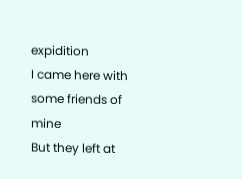expidition
I came here with some friends of mine
But they left at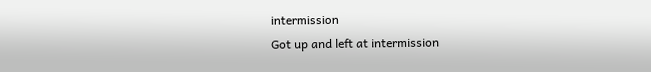intermission
Got up and left at intermission